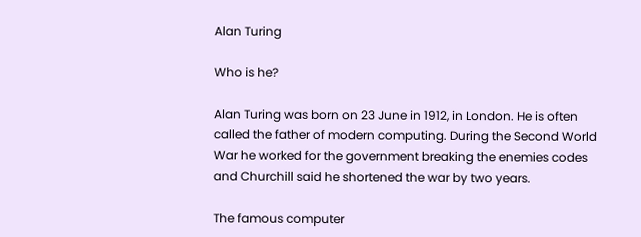Alan Turing

Who is he?

Alan Turing was born on 23 June in 1912, in London. He is often called the father of modern computing. During the Second World War he worked for the government breaking the enemies codes and Churchill said he shortened the war by two years.

The famous computer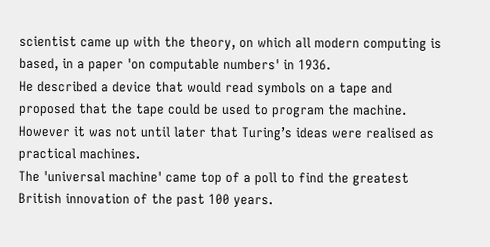scientist came up with the theory, on which all modern computing is based, in a paper 'on computable numbers' in 1936.
He described a device that would read symbols on a tape and proposed that the tape could be used to program the machine.
However it was not until later that Turing’s ideas were realised as practical machines.
The 'universal machine' came top of a poll to find the greatest British innovation of the past 100 years.